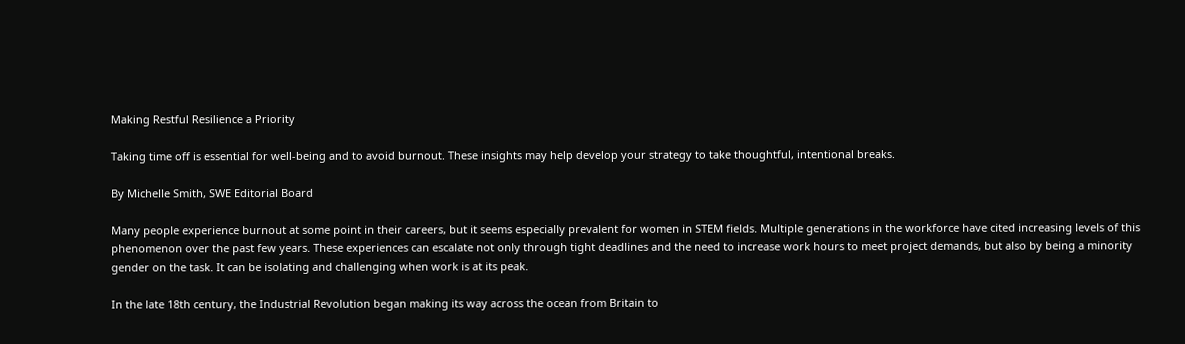Making Restful Resilience a Priority

Taking time off is essential for well-being and to avoid burnout. These insights may help develop your strategy to take thoughtful, intentional breaks.

By Michelle Smith, SWE Editorial Board

Many people experience burnout at some point in their careers, but it seems especially prevalent for women in STEM fields. Multiple generations in the workforce have cited increasing levels of this phenomenon over the past few years. These experiences can escalate not only through tight deadlines and the need to increase work hours to meet project demands, but also by being a minority gender on the task. It can be isolating and challenging when work is at its peak.

In the late 18th century, the Industrial Revolution began making its way across the ocean from Britain to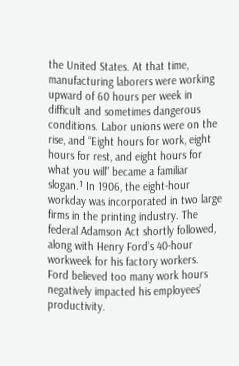the United States. At that time, manufacturing laborers were working upward of 60 hours per week in difficult and sometimes dangerous conditions. Labor unions were on the rise, and “Eight hours for work, eight hours for rest, and eight hours for what you will” became a familiar slogan.¹ In 1906, the eight-hour workday was incorporated in two large firms in the printing industry. The federal Adamson Act shortly followed, along with Henry Ford’s 40-hour workweek for his factory workers. Ford believed too many work hours negatively impacted his employees’ productivity.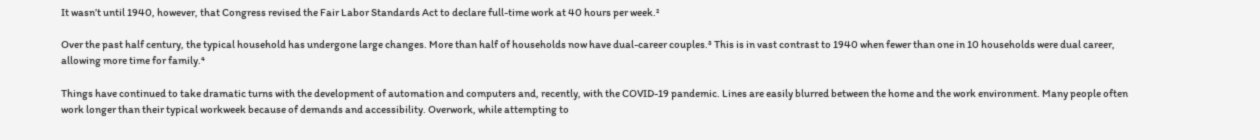It wasn’t until 1940, however, that Congress revised the Fair Labor Standards Act to declare full-time work at 40 hours per week.²

Over the past half century, the typical household has undergone large changes. More than half of households now have dual-career couples.³ This is in vast contrast to 1940 when fewer than one in 10 households were dual career, allowing more time for family.⁴

Things have continued to take dramatic turns with the development of automation and computers and, recently, with the COVID-19 pandemic. Lines are easily blurred between the home and the work environment. Many people often work longer than their typical workweek because of demands and accessibility. Overwork, while attempting to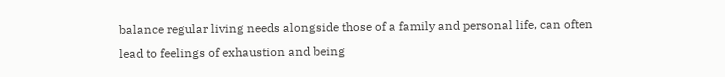balance regular living needs alongside those of a family and personal life, can often lead to feelings of exhaustion and being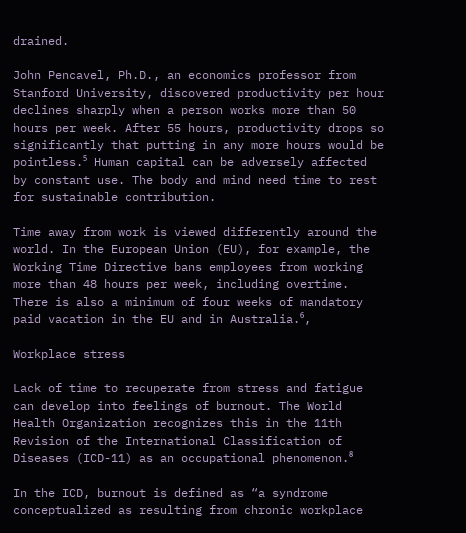drained.

John Pencavel, Ph.D., an economics professor from Stanford University, discovered productivity per hour declines sharply when a person works more than 50 hours per week. After 55 hours, productivity drops so significantly that putting in any more hours would be pointless.⁵ Human capital can be adversely affected by constant use. The body and mind need time to rest for sustainable contribution.

Time away from work is viewed differently around the world. In the European Union (EU), for example, the Working Time Directive bans employees from working more than 48 hours per week, including overtime. There is also a minimum of four weeks of mandatory paid vacation in the EU and in Australia.⁶,

Workplace stress

Lack of time to recuperate from stress and fatigue can develop into feelings of burnout. The World Health Organization recognizes this in the 11th Revision of the International Classification of Diseases (ICD-11) as an occupational phenomenon.⁸

In the ICD, burnout is defined as “a syndrome conceptualized as resulting from chronic workplace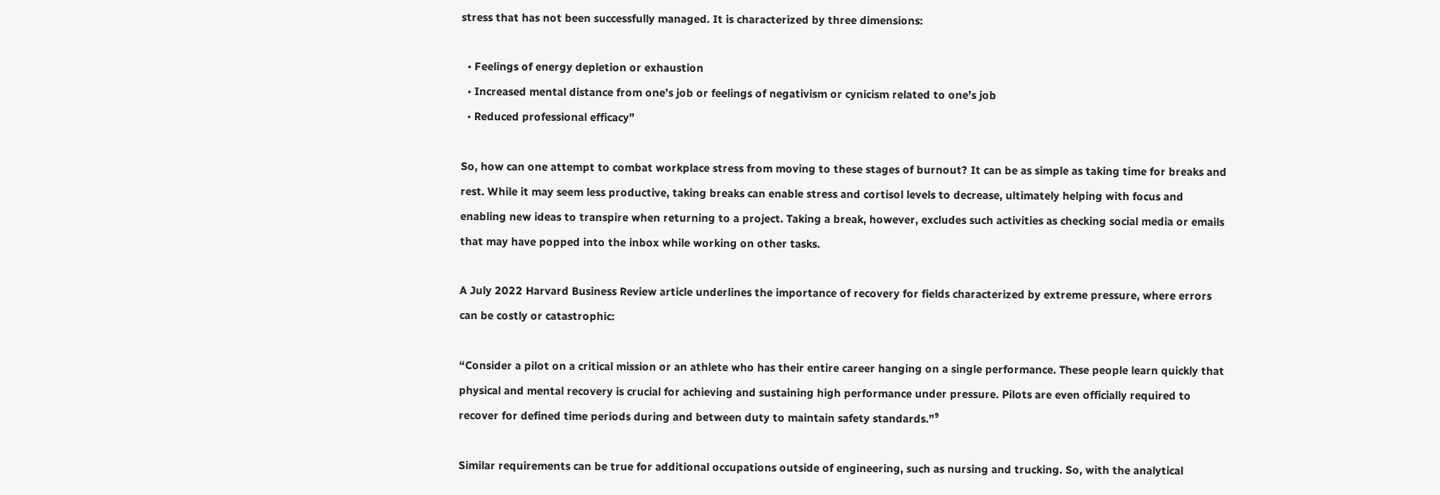stress that has not been successfully managed. It is characterized by three dimensions:

  • Feelings of energy depletion or exhaustion
  • Increased mental distance from one’s job or feelings of negativism or cynicism related to one’s job
  • Reduced professional efficacy”

So, how can one attempt to combat workplace stress from moving to these stages of burnout? It can be as simple as taking time for breaks and rest. While it may seem less productive, taking breaks can enable stress and cortisol levels to decrease, ultimately helping with focus and enabling new ideas to transpire when returning to a project. Taking a break, however, excludes such activities as checking social media or emails that may have popped into the inbox while working on other tasks.

A July 2022 Harvard Business Review article underlines the importance of recovery for fields characterized by extreme pressure, where errors can be costly or catastrophic:

“Consider a pilot on a critical mission or an athlete who has their entire career hanging on a single performance. These people learn quickly that physical and mental recovery is crucial for achieving and sustaining high performance under pressure. Pilots are even officially required to recover for defined time periods during and between duty to maintain safety standards.”⁹

Similar requirements can be true for additional occupations outside of engineering, such as nursing and trucking. So, with the analytical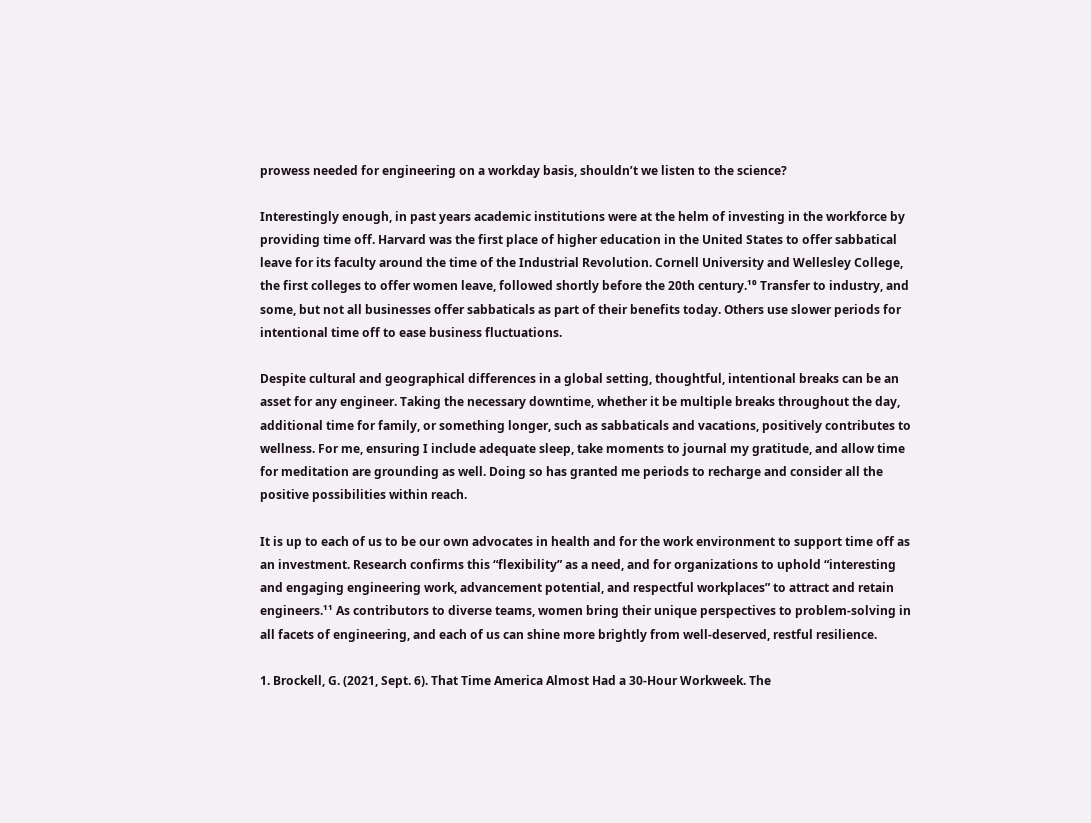prowess needed for engineering on a workday basis, shouldn’t we listen to the science?

Interestingly enough, in past years academic institutions were at the helm of investing in the workforce by providing time off. Harvard was the first place of higher education in the United States to offer sabbatical leave for its faculty around the time of the Industrial Revolution. Cornell University and Wellesley College, the first colleges to offer women leave, followed shortly before the 20th century.¹⁰ Transfer to industry, and some, but not all businesses offer sabbaticals as part of their benefits today. Others use slower periods for intentional time off to ease business fluctuations.

Despite cultural and geographical differences in a global setting, thoughtful, intentional breaks can be an asset for any engineer. Taking the necessary downtime, whether it be multiple breaks throughout the day, additional time for family, or something longer, such as sabbaticals and vacations, positively contributes to wellness. For me, ensuring I include adequate sleep, take moments to journal my gratitude, and allow time for meditation are grounding as well. Doing so has granted me periods to recharge and consider all the positive possibilities within reach.

It is up to each of us to be our own advocates in health and for the work environment to support time off as an investment. Research confirms this “flexibility” as a need, and for organizations to uphold “interesting and engaging engineering work, advancement potential, and respectful workplaces” to attract and retain engineers.¹¹ As contributors to diverse teams, women bring their unique perspectives to problem-solving in all facets of engineering, and each of us can shine more brightly from well-deserved, restful resilience.

1. Brockell, G. (2021, Sept. 6). That Time America Almost Had a 30-Hour Workweek. The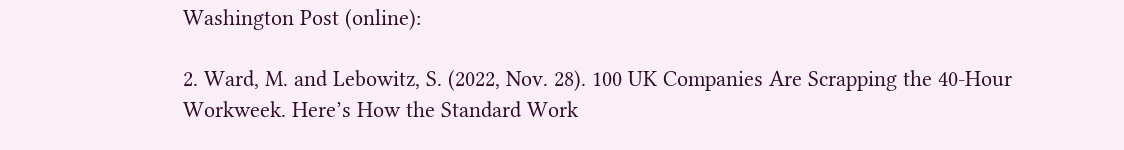Washington Post (online):

2. Ward, M. and Lebowitz, S. (2022, Nov. 28). 100 UK Companies Are Scrapping the 40-Hour Workweek. Here’s How the Standard Work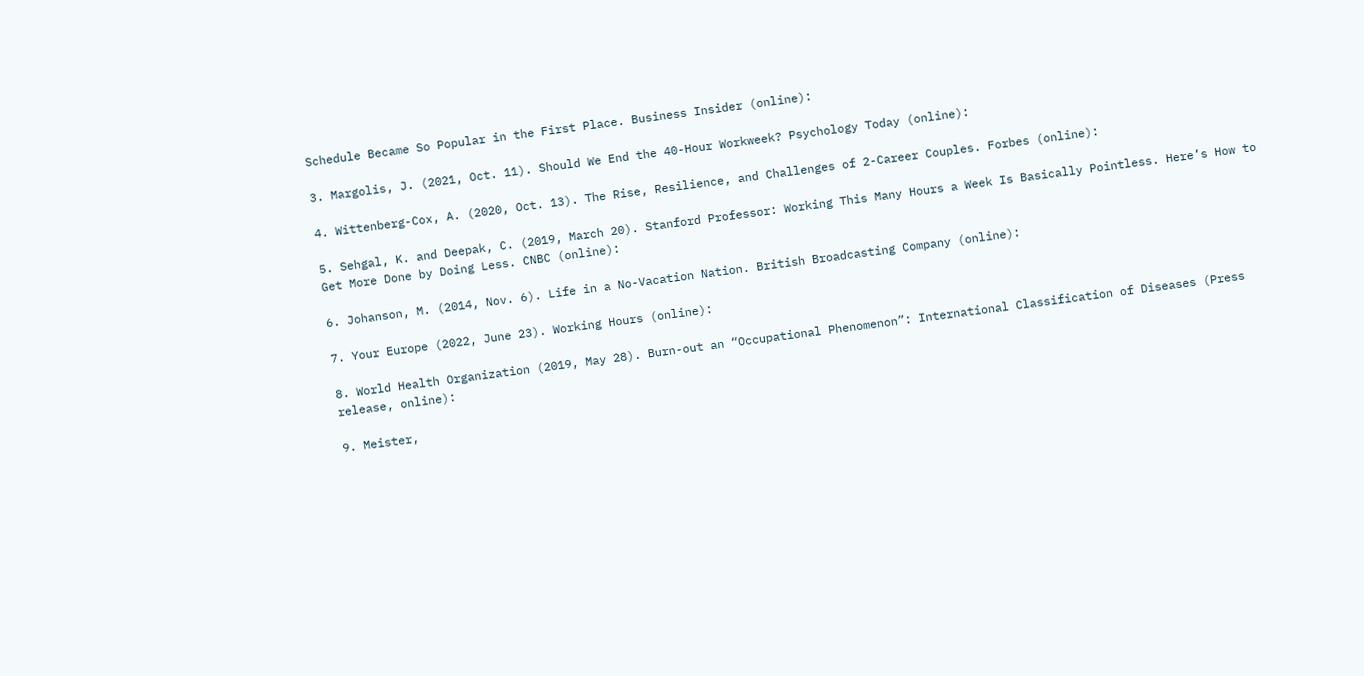Schedule Became So Popular in the First Place. Business Insider (online):

3. Margolis, J. (2021, Oct. 11). Should We End the 40-Hour Workweek? Psychology Today (online):

4. Wittenberg-Cox, A. (2020, Oct. 13). The Rise, Resilience, and Challenges of 2-Career Couples. Forbes (online):

5. Sehgal, K. and Deepak, C. (2019, March 20). Stanford Professor: Working This Many Hours a Week Is Basically Pointless. Here’s How to Get More Done by Doing Less. CNBC (online):

6. Johanson, M. (2014, Nov. 6). Life in a No-Vacation Nation. British Broadcasting Company (online):

7. Your Europe (2022, June 23). Working Hours (online):

8. World Health Organization (2019, May 28). Burn-out an “Occupational Phenomenon”: International Classification of Diseases (Press release, online):

9. Meister,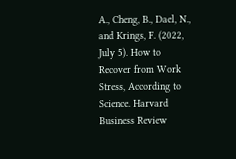A., Cheng, B., Dael, N., and Krings, F. (2022, July 5). How to Recover from Work Stress, According to Science. Harvard Business Review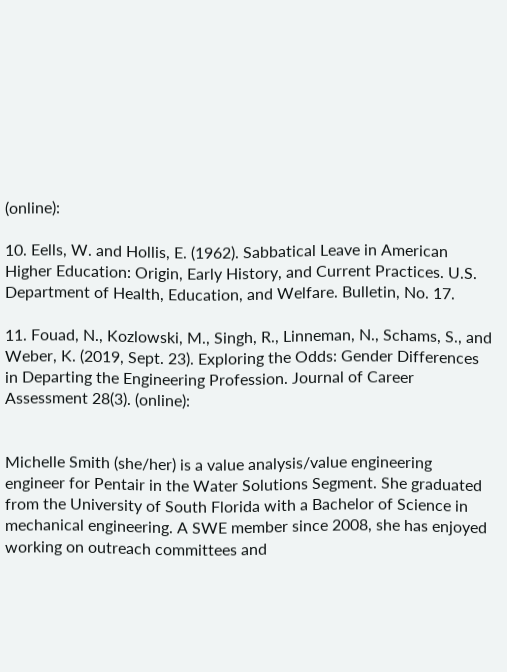(online):

10. Eells, W. and Hollis, E. (1962). Sabbatical Leave in American Higher Education: Origin, Early History, and Current Practices. U.S. Department of Health, Education, and Welfare. Bulletin, No. 17.

11. Fouad, N., Kozlowski, M., Singh, R., Linneman, N., Schams, S., and Weber, K. (2019, Sept. 23). Exploring the Odds: Gender Differences in Departing the Engineering Profession. Journal of Career Assessment 28(3). (online):


Michelle Smith (she/her) is a value analysis/value engineering engineer for Pentair in the Water Solutions Segment. She graduated from the University of South Florida with a Bachelor of Science in mechanical engineering. A SWE member since 2008, she has enjoyed working on outreach committees and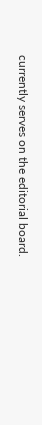currently serves on the editorial board.